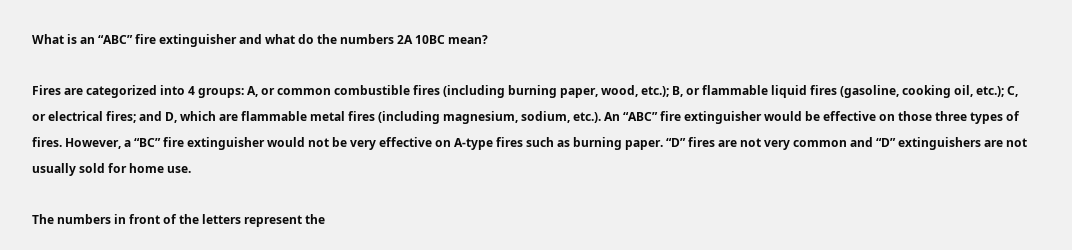What is an “ABC” fire extinguisher and what do the numbers 2A 10BC mean?

Fires are categorized into 4 groups: A, or common combustible fires (including burning paper, wood, etc.); B, or flammable liquid fires (gasoline, cooking oil, etc.); C, or electrical fires; and D, which are flammable metal fires (including magnesium, sodium, etc.). An “ABC” fire extinguisher would be effective on those three types of fires. However, a “BC” fire extinguisher would not be very effective on A-type fires such as burning paper. “D” fires are not very common and “D” extinguishers are not usually sold for home use.

The numbers in front of the letters represent the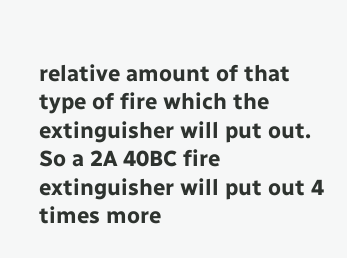relative amount of that type of fire which the extinguisher will put out. So a 2A 40BC fire extinguisher will put out 4 times more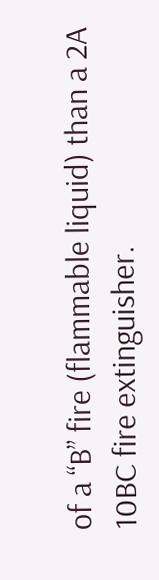of a “B” fire (flammable liquid) than a 2A 10BC fire extinguisher.